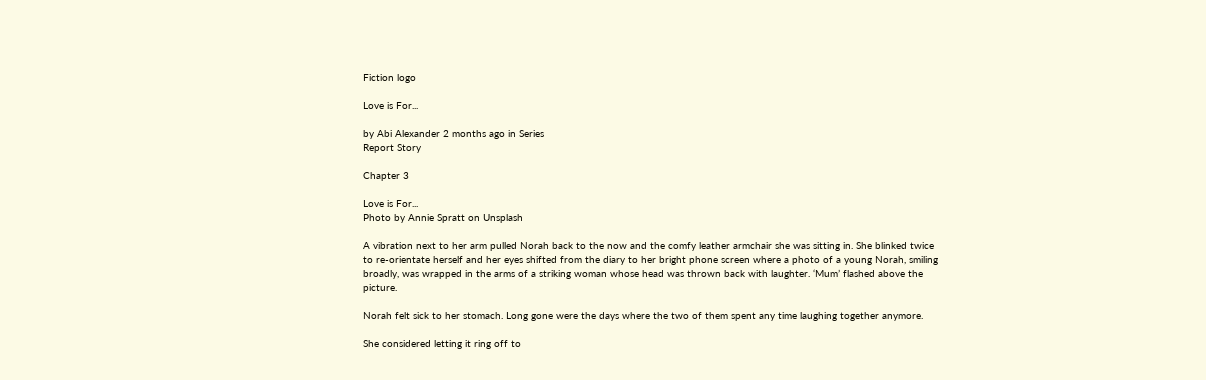Fiction logo

Love is For...

by Abi Alexander 2 months ago in Series
Report Story

Chapter 3

Love is For...
Photo by Annie Spratt on Unsplash

A vibration next to her arm pulled Norah back to the now and the comfy leather armchair she was sitting in. She blinked twice to re-orientate herself and her eyes shifted from the diary to her bright phone screen where a photo of a young Norah, smiling broadly, was wrapped in the arms of a striking woman whose head was thrown back with laughter. ‘Mum’ flashed above the picture.

Norah felt sick to her stomach. Long gone were the days where the two of them spent any time laughing together anymore.

She considered letting it ring off to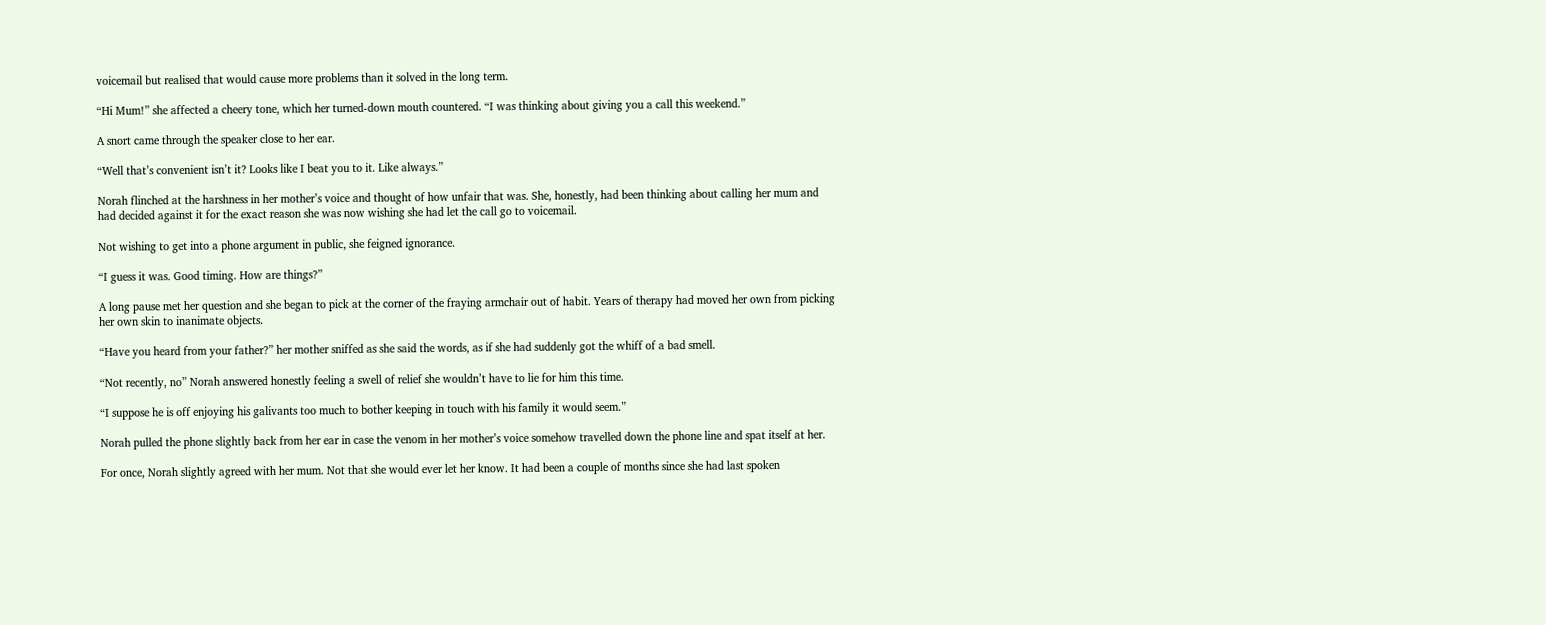voicemail but realised that would cause more problems than it solved in the long term.

“Hi Mum!” she affected a cheery tone, which her turned-down mouth countered. “I was thinking about giving you a call this weekend.”

A snort came through the speaker close to her ear.

“Well that’s convenient isn’t it? Looks like I beat you to it. Like always.”

Norah flinched at the harshness in her mother’s voice and thought of how unfair that was. She, honestly, had been thinking about calling her mum and had decided against it for the exact reason she was now wishing she had let the call go to voicemail.

Not wishing to get into a phone argument in public, she feigned ignorance.

“I guess it was. Good timing. How are things?”

A long pause met her question and she began to pick at the corner of the fraying armchair out of habit. Years of therapy had moved her own from picking her own skin to inanimate objects.

“Have you heard from your father?” her mother sniffed as she said the words, as if she had suddenly got the whiff of a bad smell.

“Not recently, no” Norah answered honestly feeling a swell of relief she wouldn’t have to lie for him this time.

“I suppose he is off enjoying his galivants too much to bother keeping in touch with his family it would seem.”

Norah pulled the phone slightly back from her ear in case the venom in her mother’s voice somehow travelled down the phone line and spat itself at her.

For once, Norah slightly agreed with her mum. Not that she would ever let her know. It had been a couple of months since she had last spoken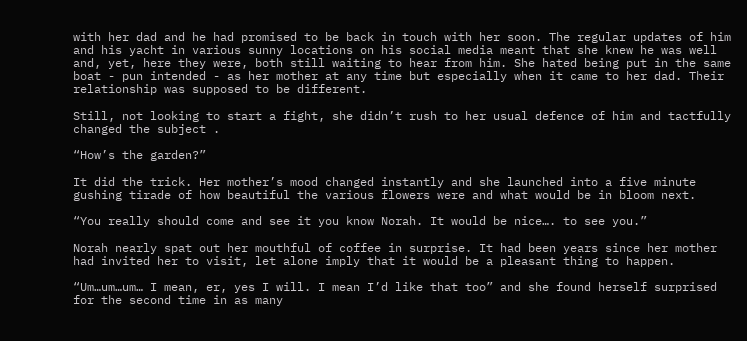with her dad and he had promised to be back in touch with her soon. The regular updates of him and his yacht in various sunny locations on his social media meant that she knew he was well and, yet, here they were, both still waiting to hear from him. She hated being put in the same boat - pun intended - as her mother at any time but especially when it came to her dad. Their relationship was supposed to be different.

Still, not looking to start a fight, she didn’t rush to her usual defence of him and tactfully changed the subject .

“How’s the garden?”

It did the trick. Her mother’s mood changed instantly and she launched into a five minute gushing tirade of how beautiful the various flowers were and what would be in bloom next.

“You really should come and see it you know Norah. It would be nice…. to see you.”

Norah nearly spat out her mouthful of coffee in surprise. It had been years since her mother had invited her to visit, let alone imply that it would be a pleasant thing to happen.

“Um…um…um… I mean, er, yes I will. I mean I’d like that too” and she found herself surprised for the second time in as many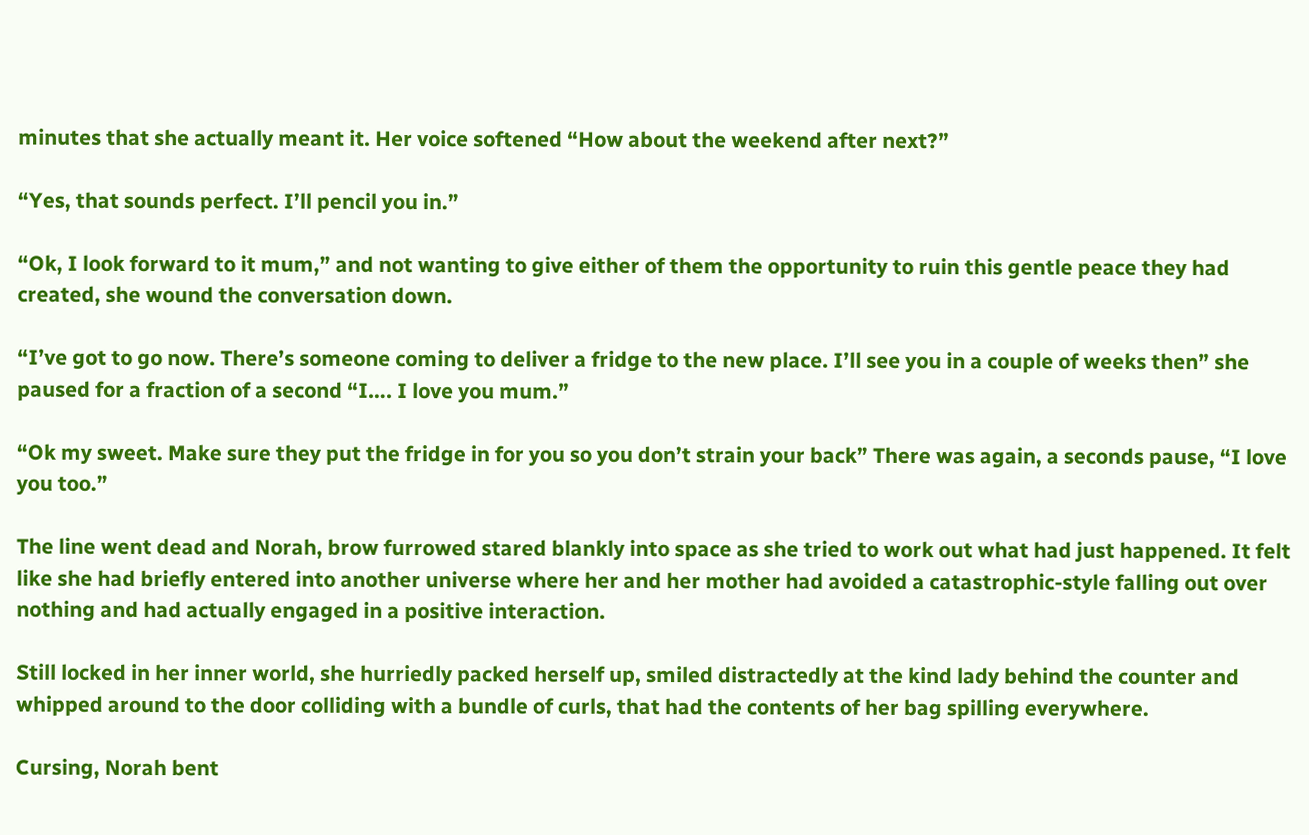minutes that she actually meant it. Her voice softened “How about the weekend after next?”

“Yes, that sounds perfect. I’ll pencil you in.”

“Ok, I look forward to it mum,” and not wanting to give either of them the opportunity to ruin this gentle peace they had created, she wound the conversation down.

“I’ve got to go now. There’s someone coming to deliver a fridge to the new place. I’ll see you in a couple of weeks then” she paused for a fraction of a second “I…. I love you mum.”

“Ok my sweet. Make sure they put the fridge in for you so you don’t strain your back” There was again, a seconds pause, “I love you too.”

The line went dead and Norah, brow furrowed stared blankly into space as she tried to work out what had just happened. It felt like she had briefly entered into another universe where her and her mother had avoided a catastrophic-style falling out over nothing and had actually engaged in a positive interaction.

Still locked in her inner world, she hurriedly packed herself up, smiled distractedly at the kind lady behind the counter and whipped around to the door colliding with a bundle of curls, that had the contents of her bag spilling everywhere.

Cursing, Norah bent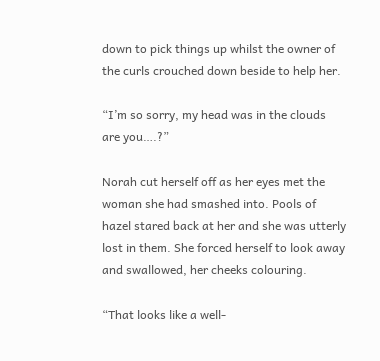down to pick things up whilst the owner of the curls crouched down beside to help her.

“I’m so sorry, my head was in the clouds are you….?”

Norah cut herself off as her eyes met the woman she had smashed into. Pools of hazel stared back at her and she was utterly lost in them. She forced herself to look away and swallowed, her cheeks colouring.

“That looks like a well-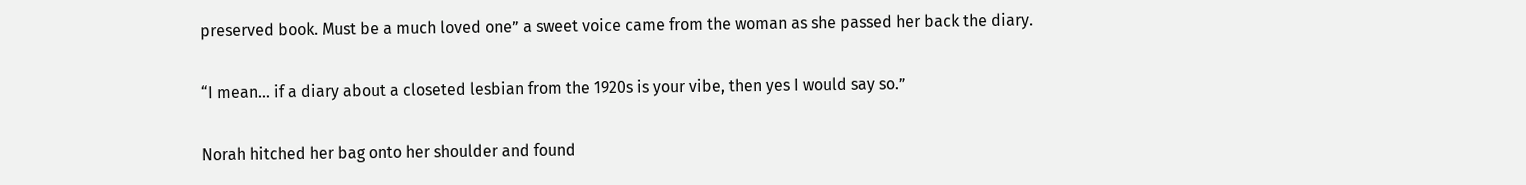preserved book. Must be a much loved one” a sweet voice came from the woman as she passed her back the diary.

“I mean… if a diary about a closeted lesbian from the 1920s is your vibe, then yes I would say so.”

Norah hitched her bag onto her shoulder and found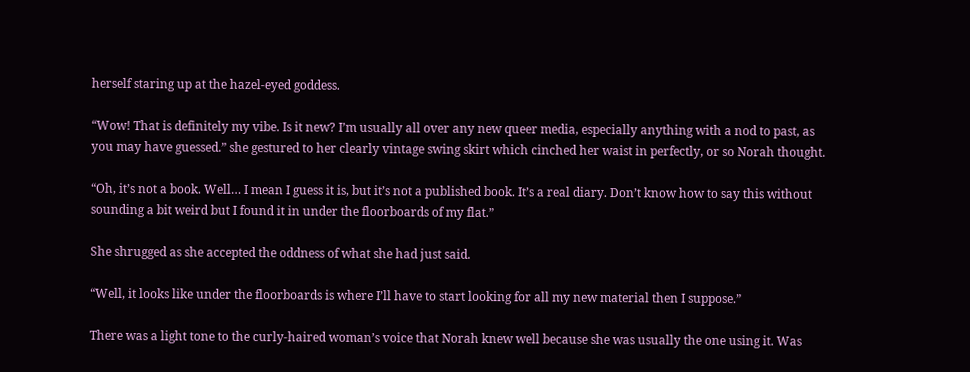herself staring up at the hazel-eyed goddess.

“Wow! That is definitely my vibe. Is it new? I’m usually all over any new queer media, especially anything with a nod to past, as you may have guessed.” she gestured to her clearly vintage swing skirt which cinched her waist in perfectly, or so Norah thought.

“Oh, it’s not a book. Well… I mean I guess it is, but it’s not a published book. It’s a real diary. Don’t know how to say this without sounding a bit weird but I found it in under the floorboards of my flat.”

She shrugged as she accepted the oddness of what she had just said.

“Well, it looks like under the floorboards is where I’ll have to start looking for all my new material then I suppose.”

There was a light tone to the curly-haired woman’s voice that Norah knew well because she was usually the one using it. Was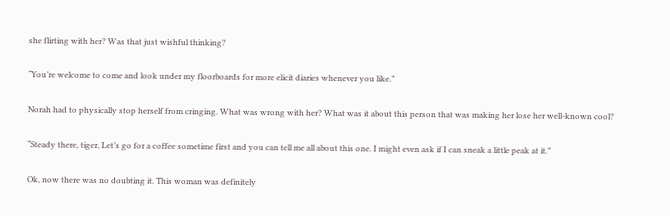she flirting with her? Was that just wishful thinking?

“You’re welcome to come and look under my floorboards for more elicit diaries whenever you like.”

Norah had to physically stop herself from cringing. What was wrong with her? What was it about this person that was making her lose her well-known cool?

“Steady there, tiger, Let’s go for a coffee sometime first and you can tell me all about this one. I might even ask if I can sneak a little peak at it.”

Ok, now there was no doubting it. This woman was definitely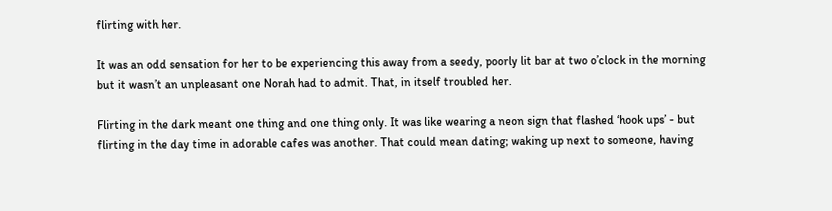flirting with her.

It was an odd sensation for her to be experiencing this away from a seedy, poorly lit bar at two o’clock in the morning but it wasn’t an unpleasant one Norah had to admit. That, in itself troubled her.

Flirting in the dark meant one thing and one thing only. It was like wearing a neon sign that flashed ‘hook ups’ - but flirting in the day time in adorable cafes was another. That could mean dating; waking up next to someone, having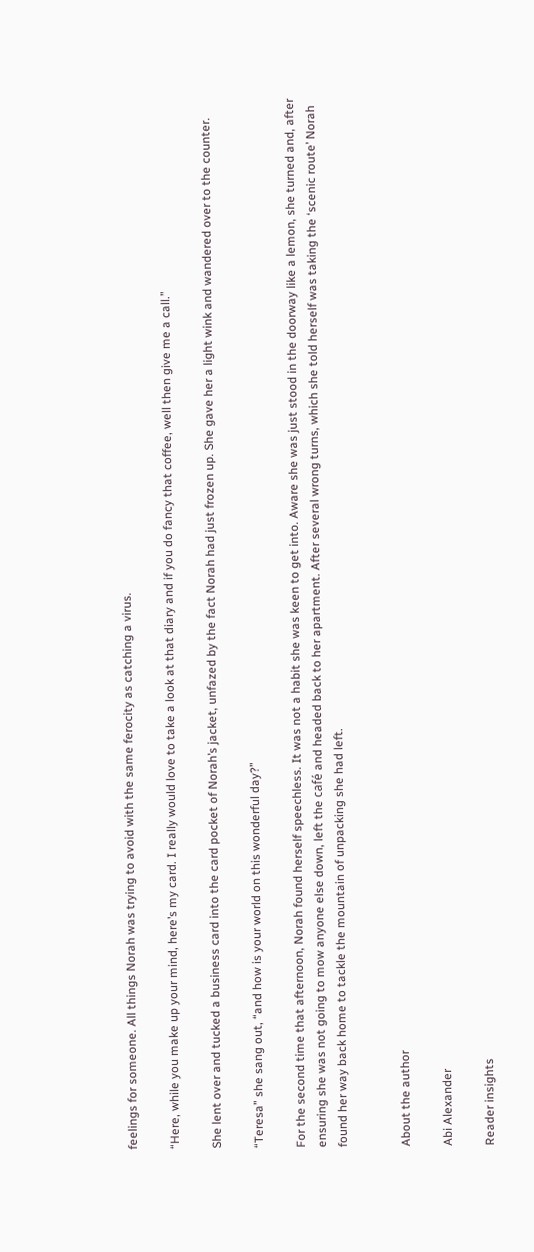feelings for someone. All things Norah was trying to avoid with the same ferocity as catching a virus.

“Here, while you make up your mind, here’s my card. I really would love to take a look at that diary and if you do fancy that coffee, well then give me a call.”

She lent over and tucked a business card into the card pocket of Norah’s jacket, unfazed by the fact Norah had just frozen up. She gave her a light wink and wandered over to the counter.

“Teresa” she sang out, “and how is your world on this wonderful day?”

For the second time that afternoon, Norah found herself speechless. It was not a habit she was keen to get into. Aware she was just stood in the doorway like a lemon, she turned and, after ensuring she was not going to mow anyone else down, left the café and headed back to her apartment. After several wrong turns, which she told herself was taking the ‘scenic route’ Norah found her way back home to tackle the mountain of unpacking she had left.


About the author

Abi Alexander

Reader insights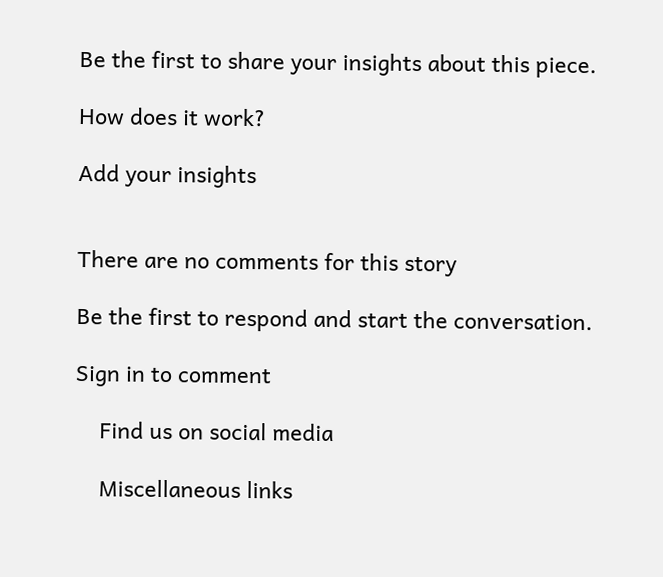Be the first to share your insights about this piece.

How does it work?

Add your insights


There are no comments for this story

Be the first to respond and start the conversation.

Sign in to comment

    Find us on social media

    Miscellaneous links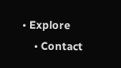• Explore
    • Contact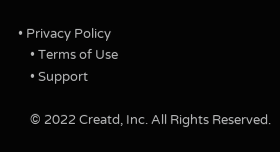• Privacy Policy
    • Terms of Use
    • Support

    © 2022 Creatd, Inc. All Rights Reserved.